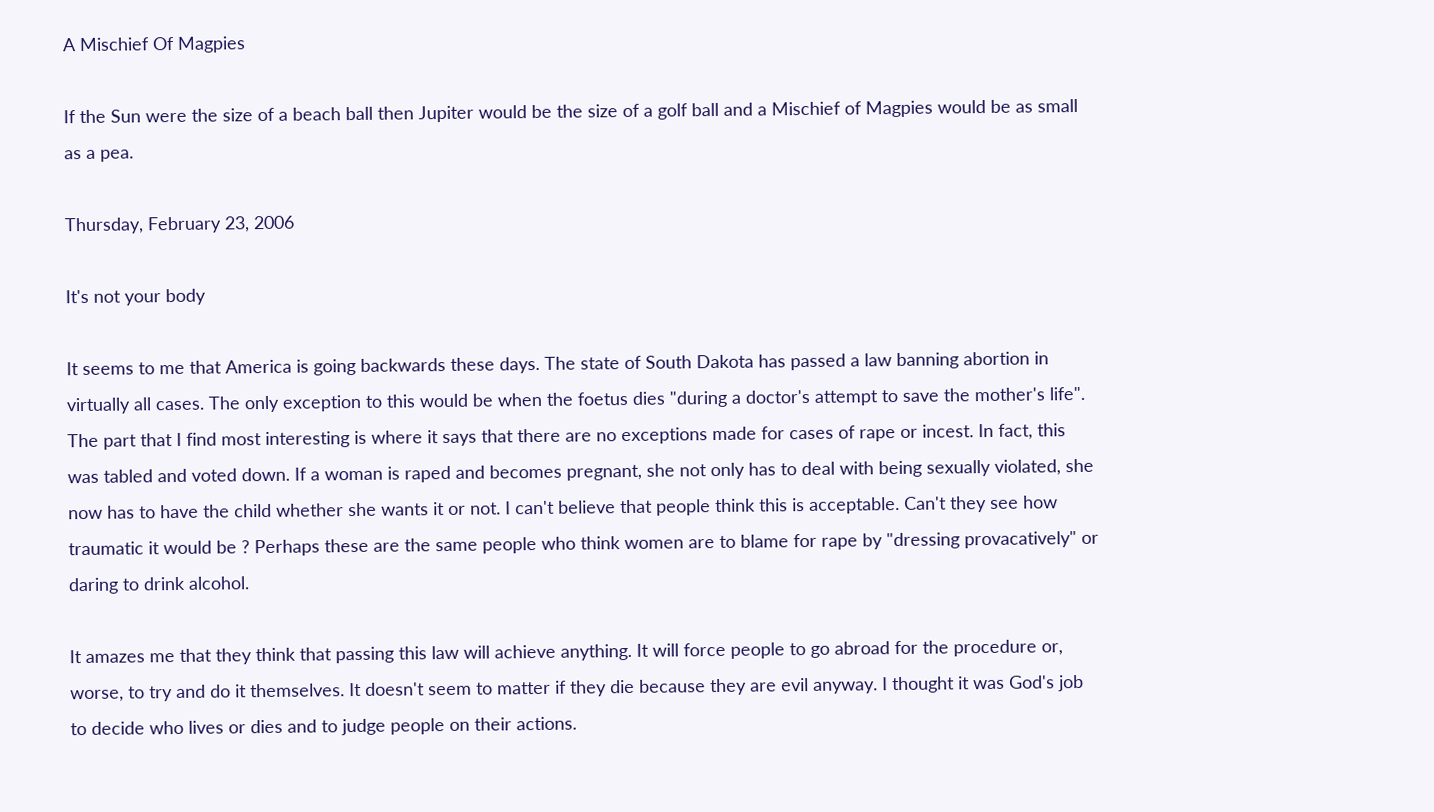A Mischief Of Magpies

If the Sun were the size of a beach ball then Jupiter would be the size of a golf ball and a Mischief of Magpies would be as small as a pea.

Thursday, February 23, 2006

It's not your body

It seems to me that America is going backwards these days. The state of South Dakota has passed a law banning abortion in virtually all cases. The only exception to this would be when the foetus dies "during a doctor's attempt to save the mother's life". The part that I find most interesting is where it says that there are no exceptions made for cases of rape or incest. In fact, this was tabled and voted down. If a woman is raped and becomes pregnant, she not only has to deal with being sexually violated, she now has to have the child whether she wants it or not. I can't believe that people think this is acceptable. Can't they see how traumatic it would be ? Perhaps these are the same people who think women are to blame for rape by "dressing provacatively" or daring to drink alcohol.

It amazes me that they think that passing this law will achieve anything. It will force people to go abroad for the procedure or, worse, to try and do it themselves. It doesn't seem to matter if they die because they are evil anyway. I thought it was God's job to decide who lives or dies and to judge people on their actions.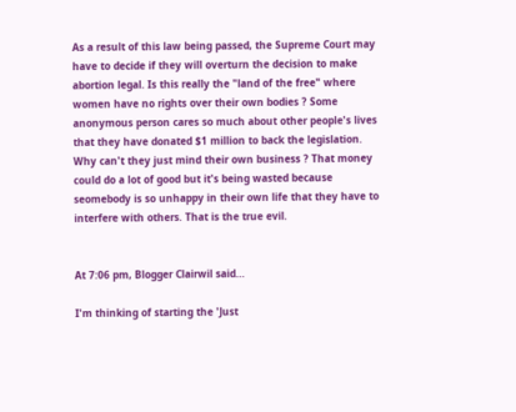As a result of this law being passed, the Supreme Court may have to decide if they will overturn the decision to make abortion legal. Is this really the "land of the free" where women have no rights over their own bodies ? Some anonymous person cares so much about other people's lives that they have donated $1 million to back the legislation. Why can't they just mind their own business ? That money could do a lot of good but it's being wasted because seomebody is so unhappy in their own life that they have to interfere with others. That is the true evil.


At 7:06 pm, Blogger Clairwil said...

I'm thinking of starting the 'Just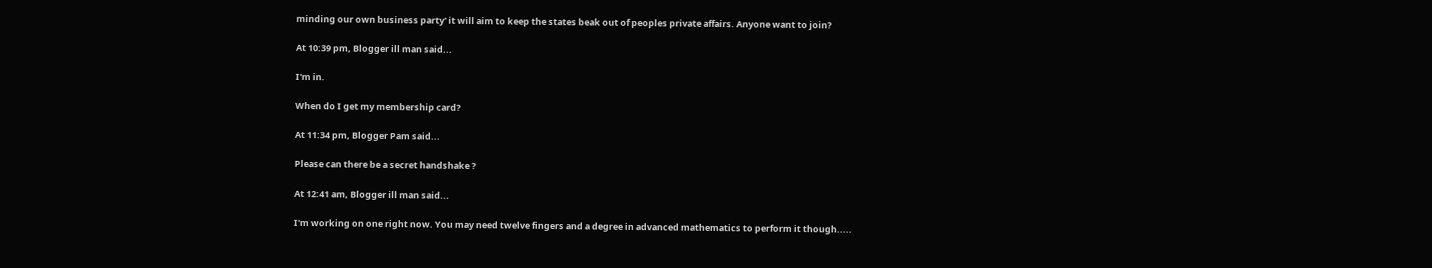minding our own business party' it will aim to keep the states beak out of peoples private affairs. Anyone want to join?

At 10:39 pm, Blogger ill man said...

I'm in.

When do I get my membership card?

At 11:34 pm, Blogger Pam said...

Please can there be a secret handshake ?

At 12:41 am, Blogger ill man said...

I'm working on one right now. You may need twelve fingers and a degree in advanced mathematics to perform it though.....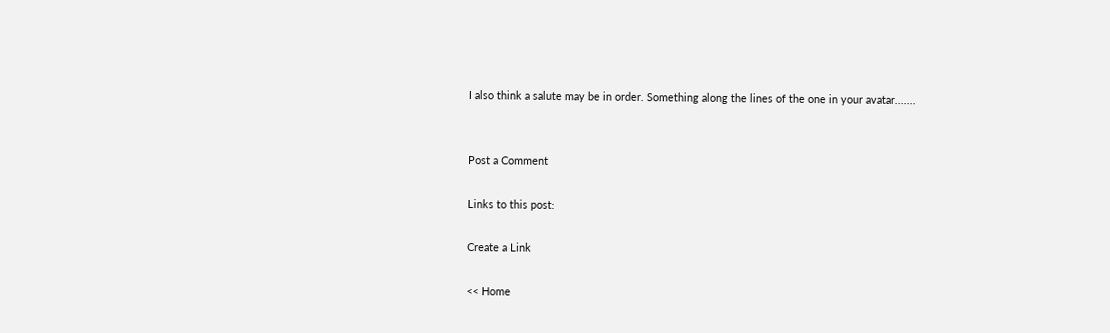I also think a salute may be in order. Something along the lines of the one in your avatar.......


Post a Comment

Links to this post:

Create a Link

<< Home